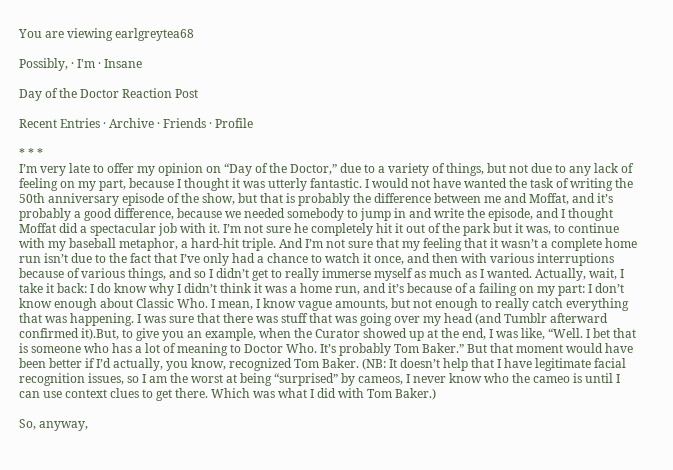You are viewing earlgreytea68

Possibly, · I'm · Insane

Day of the Doctor Reaction Post

Recent Entries · Archive · Friends · Profile

* * *
I’m very late to offer my opinion on “Day of the Doctor,” due to a variety of things, but not due to any lack of feeling on my part, because I thought it was utterly fantastic. I would not have wanted the task of writing the 50th anniversary episode of the show, but that is probably the difference between me and Moffat, and it’s probably a good difference, because we needed somebody to jump in and write the episode, and I thought Moffat did a spectacular job with it. I’m not sure he completely hit it out of the park but it was, to continue with my baseball metaphor, a hard-hit triple. And I’m not sure that my feeling that it wasn’t a complete home run isn’t due to the fact that I’ve only had a chance to watch it once, and then with various interruptions because of various things, and so I didn’t get to really immerse myself as much as I wanted. Actually, wait, I take it back: I do know why I didn’t think it was a home run, and it’s because of a failing on my part: I don’t know enough about Classic Who. I mean, I know vague amounts, but not enough to really catch everything that was happening. I was sure that there was stuff that was going over my head (and Tumblr afterward confirmed it).But, to give you an example, when the Curator showed up at the end, I was like, “Well. I bet that is someone who has a lot of meaning to Doctor Who. It’s probably Tom Baker.” But that moment would have been better if I’d actually, you know, recognized Tom Baker. (NB: It doesn’t help that I have legitimate facial recognition issues, so I am the worst at being “surprised” by cameos, I never know who the cameo is until I can use context clues to get there. Which was what I did with Tom Baker.)

So, anyway,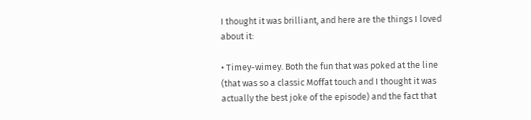I thought it was brilliant, and here are the things I loved about it:

• Timey-wimey. Both the fun that was poked at the line (that was so a classic Moffat touch and I thought it was actually the best joke of the episode) and the fact that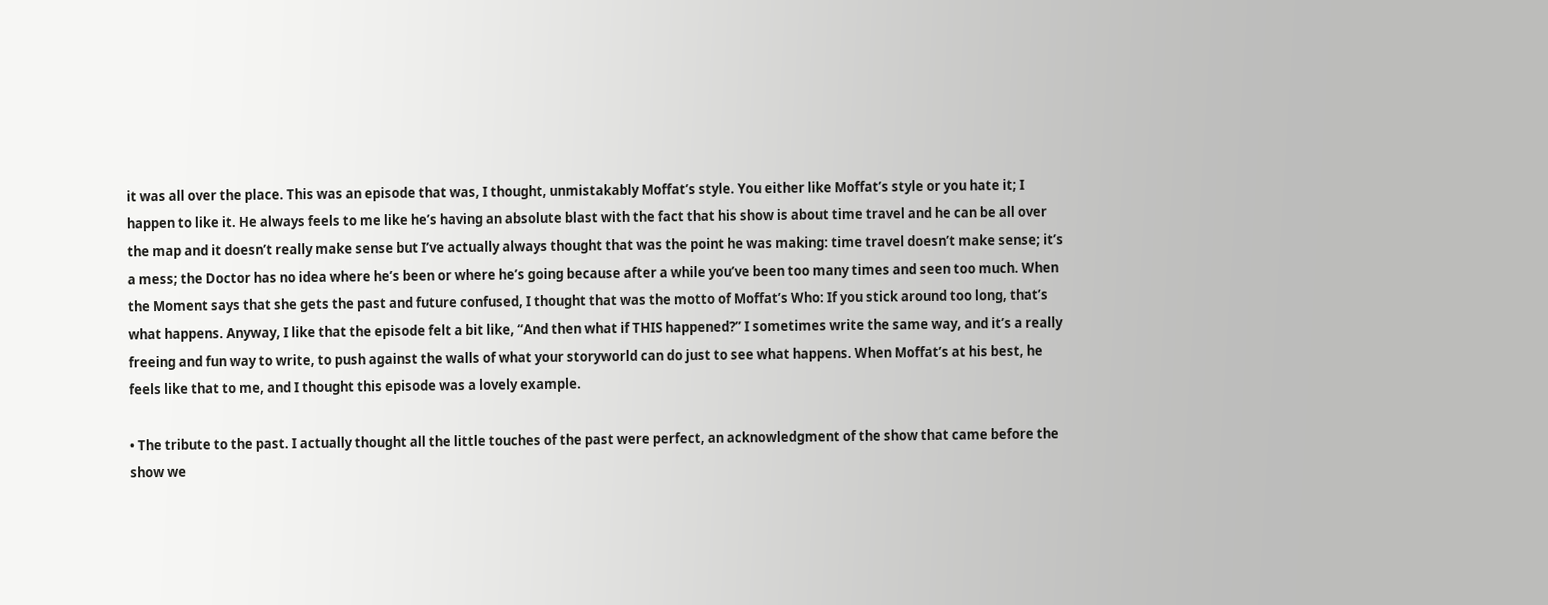it was all over the place. This was an episode that was, I thought, unmistakably Moffat’s style. You either like Moffat’s style or you hate it; I happen to like it. He always feels to me like he’s having an absolute blast with the fact that his show is about time travel and he can be all over the map and it doesn’t really make sense but I’ve actually always thought that was the point he was making: time travel doesn’t make sense; it’s a mess; the Doctor has no idea where he’s been or where he’s going because after a while you’ve been too many times and seen too much. When the Moment says that she gets the past and future confused, I thought that was the motto of Moffat’s Who: If you stick around too long, that’s what happens. Anyway, I like that the episode felt a bit like, “And then what if THIS happened?” I sometimes write the same way, and it’s a really freeing and fun way to write, to push against the walls of what your storyworld can do just to see what happens. When Moffat’s at his best, he feels like that to me, and I thought this episode was a lovely example.

• The tribute to the past. I actually thought all the little touches of the past were perfect, an acknowledgment of the show that came before the show we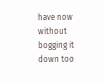have now without bogging it down too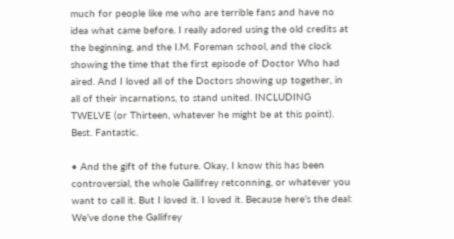much for people like me who are terrible fans and have no idea what came before. I really adored using the old credits at the beginning, and the I.M. Foreman school, and the clock showing the time that the first episode of Doctor Who had aired. And I loved all of the Doctors showing up together, in all of their incarnations, to stand united. INCLUDING TWELVE (or Thirteen, whatever he might be at this point). Best. Fantastic.

• And the gift of the future. Okay, I know this has been controversial, the whole Gallifrey retconning, or whatever you want to call it. But I loved it. I loved it. Because here’s the deal: We’ve done the Gallifrey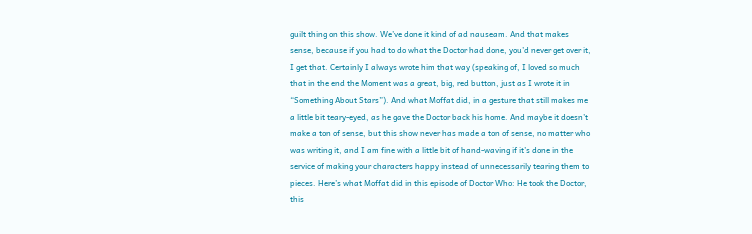guilt thing on this show. We’ve done it kind of ad nauseam. And that makes sense, because if you had to do what the Doctor had done, you’d never get over it, I get that. Certainly I always wrote him that way (speaking of, I loved so much that in the end the Moment was a great, big, red button, just as I wrote it in “Something About Stars”). And what Moffat did, in a gesture that still makes me a little bit teary-eyed, as he gave the Doctor back his home. And maybe it doesn’t make a ton of sense, but this show never has made a ton of sense, no matter who was writing it, and I am fine with a little bit of hand-waving if it’s done in the service of making your characters happy instead of unnecessarily tearing them to pieces. Here’s what Moffat did in this episode of Doctor Who: He took the Doctor, this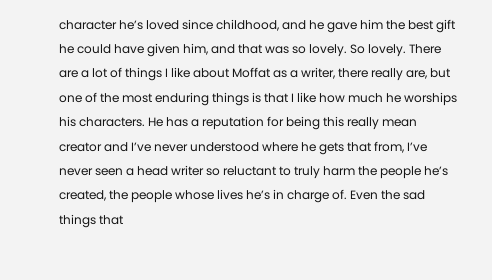character he’s loved since childhood, and he gave him the best gift he could have given him, and that was so lovely. So lovely. There are a lot of things I like about Moffat as a writer, there really are, but one of the most enduring things is that I like how much he worships his characters. He has a reputation for being this really mean creator and I’ve never understood where he gets that from, I’ve never seen a head writer so reluctant to truly harm the people he’s created, the people whose lives he’s in charge of. Even the sad things that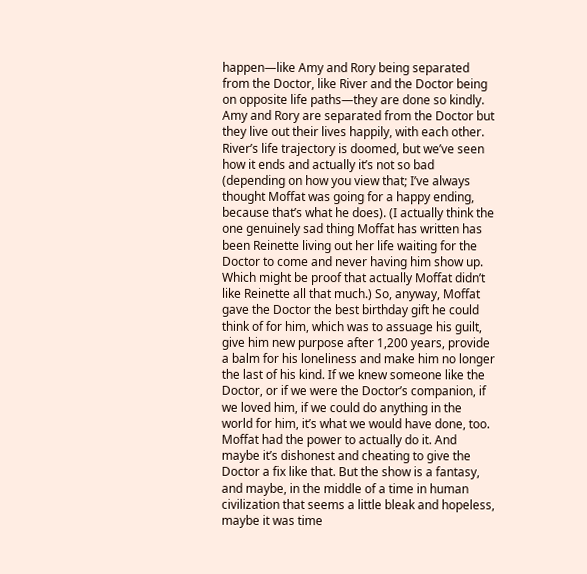happen—like Amy and Rory being separated from the Doctor, like River and the Doctor being on opposite life paths—they are done so kindly. Amy and Rory are separated from the Doctor but they live out their lives happily, with each other. River’s life trajectory is doomed, but we’ve seen how it ends and actually it’s not so bad (depending on how you view that; I’ve always thought Moffat was going for a happy ending, because that’s what he does). (I actually think the one genuinely sad thing Moffat has written has been Reinette living out her life waiting for the Doctor to come and never having him show up. Which might be proof that actually Moffat didn’t like Reinette all that much.) So, anyway, Moffat gave the Doctor the best birthday gift he could think of for him, which was to assuage his guilt, give him new purpose after 1,200 years, provide a balm for his loneliness and make him no longer the last of his kind. If we knew someone like the Doctor, or if we were the Doctor’s companion, if we loved him, if we could do anything in the world for him, it’s what we would have done, too. Moffat had the power to actually do it. And maybe it’s dishonest and cheating to give the Doctor a fix like that. But the show is a fantasy, and maybe, in the middle of a time in human civilization that seems a little bleak and hopeless, maybe it was time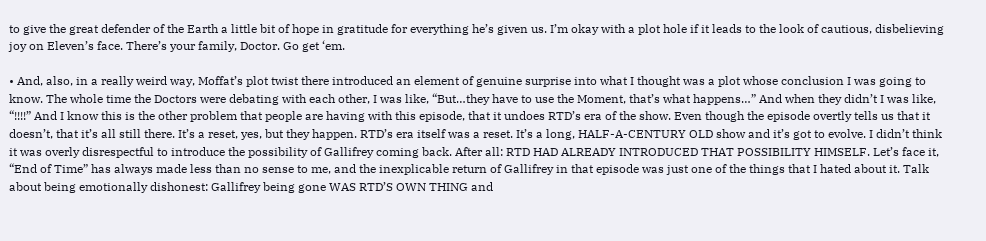to give the great defender of the Earth a little bit of hope in gratitude for everything he’s given us. I’m okay with a plot hole if it leads to the look of cautious, disbelieving joy on Eleven’s face. There’s your family, Doctor. Go get ‘em.

• And, also, in a really weird way, Moffat’s plot twist there introduced an element of genuine surprise into what I thought was a plot whose conclusion I was going to know. The whole time the Doctors were debating with each other, I was like, “But…they have to use the Moment, that’s what happens…” And when they didn’t I was like, “!!!!” And I know this is the other problem that people are having with this episode, that it undoes RTD’s era of the show. Even though the episode overtly tells us that it doesn’t, that it’s all still there. It’s a reset, yes, but they happen. RTD’s era itself was a reset. It’s a long, HALF-A-CENTURY OLD show and it’s got to evolve. I didn’t think it was overly disrespectful to introduce the possibility of Gallifrey coming back. After all: RTD HAD ALREADY INTRODUCED THAT POSSIBILITY HIMSELF. Let’s face it, “End of Time” has always made less than no sense to me, and the inexplicable return of Gallifrey in that episode was just one of the things that I hated about it. Talk about being emotionally dishonest: Gallifrey being gone WAS RTD’S OWN THING and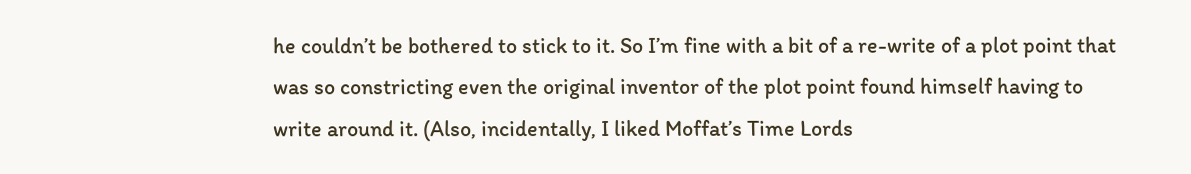he couldn’t be bothered to stick to it. So I’m fine with a bit of a re-write of a plot point that was so constricting even the original inventor of the plot point found himself having to write around it. (Also, incidentally, I liked Moffat’s Time Lords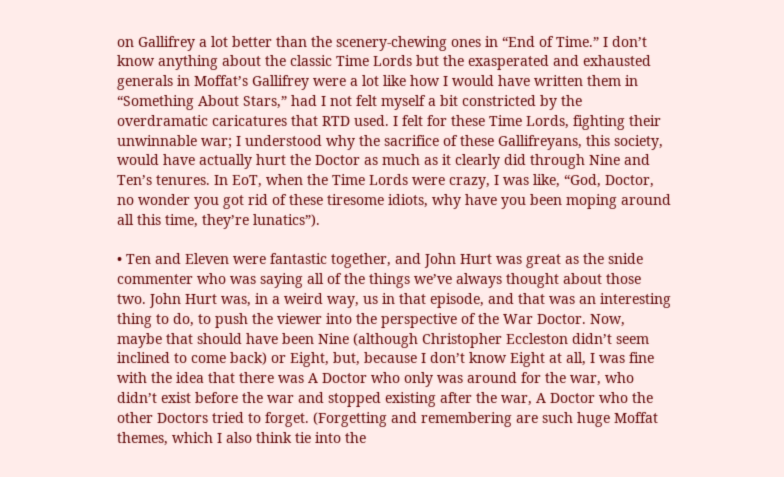on Gallifrey a lot better than the scenery-chewing ones in “End of Time.” I don’t know anything about the classic Time Lords but the exasperated and exhausted generals in Moffat’s Gallifrey were a lot like how I would have written them in “Something About Stars,” had I not felt myself a bit constricted by the overdramatic caricatures that RTD used. I felt for these Time Lords, fighting their unwinnable war; I understood why the sacrifice of these Gallifreyans, this society, would have actually hurt the Doctor as much as it clearly did through Nine and Ten’s tenures. In EoT, when the Time Lords were crazy, I was like, “God, Doctor, no wonder you got rid of these tiresome idiots, why have you been moping around all this time, they’re lunatics”).

• Ten and Eleven were fantastic together, and John Hurt was great as the snide commenter who was saying all of the things we’ve always thought about those two. John Hurt was, in a weird way, us in that episode, and that was an interesting thing to do, to push the viewer into the perspective of the War Doctor. Now, maybe that should have been Nine (although Christopher Eccleston didn’t seem inclined to come back) or Eight, but, because I don’t know Eight at all, I was fine with the idea that there was A Doctor who only was around for the war, who didn’t exist before the war and stopped existing after the war, A Doctor who the other Doctors tried to forget. (Forgetting and remembering are such huge Moffat themes, which I also think tie into the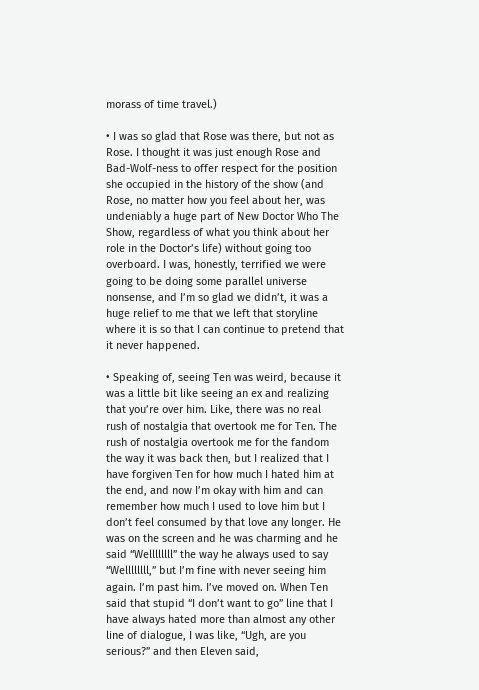morass of time travel.)

• I was so glad that Rose was there, but not as Rose. I thought it was just enough Rose and Bad-Wolf-ness to offer respect for the position she occupied in the history of the show (and Rose, no matter how you feel about her, was undeniably a huge part of New Doctor Who The Show, regardless of what you think about her role in the Doctor’s life) without going too overboard. I was, honestly, terrified we were going to be doing some parallel universe nonsense, and I’m so glad we didn’t, it was a huge relief to me that we left that storyline where it is so that I can continue to pretend that it never happened.

• Speaking of, seeing Ten was weird, because it was a little bit like seeing an ex and realizing that you’re over him. Like, there was no real rush of nostalgia that overtook me for Ten. The rush of nostalgia overtook me for the fandom the way it was back then, but I realized that I have forgiven Ten for how much I hated him at the end, and now I’m okay with him and can remember how much I used to love him but I don’t feel consumed by that love any longer. He was on the screen and he was charming and he said “Wellllllll” the way he always used to say “Wellllllll,” but I’m fine with never seeing him again. I’m past him. I’ve moved on. When Ten said that stupid “I don’t want to go” line that I have always hated more than almost any other line of dialogue, I was like, “Ugh, are you serious?” and then Eleven said,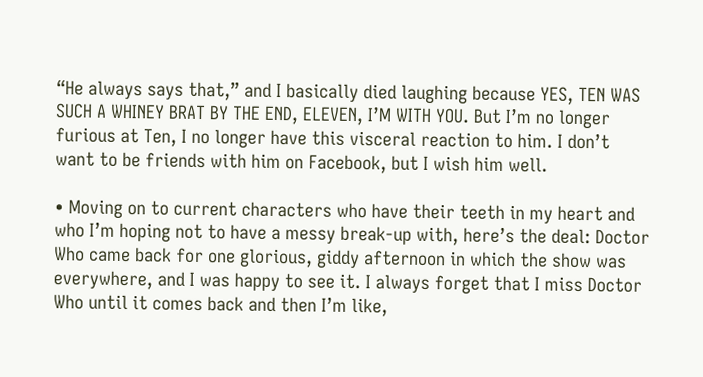“He always says that,” and I basically died laughing because YES, TEN WAS SUCH A WHINEY BRAT BY THE END, ELEVEN, I’M WITH YOU. But I’m no longer furious at Ten, I no longer have this visceral reaction to him. I don’t want to be friends with him on Facebook, but I wish him well.

• Moving on to current characters who have their teeth in my heart and who I’m hoping not to have a messy break-up with, here’s the deal: Doctor Who came back for one glorious, giddy afternoon in which the show was everywhere, and I was happy to see it. I always forget that I miss Doctor Who until it comes back and then I’m like,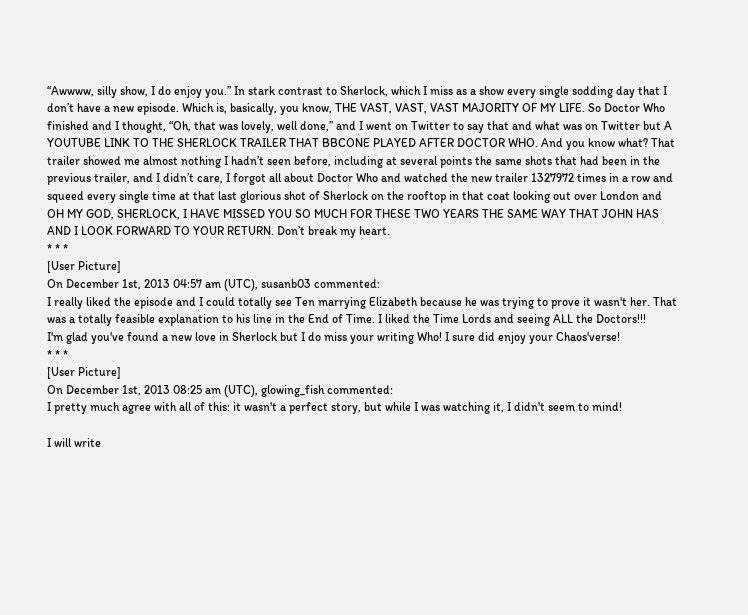“Awwww, silly show, I do enjoy you.” In stark contrast to Sherlock, which I miss as a show every single sodding day that I don’t have a new episode. Which is, basically, you know, THE VAST, VAST, VAST MAJORITY OF MY LIFE. So Doctor Who finished and I thought, “Oh, that was lovely, well done,” and I went on Twitter to say that and what was on Twitter but A YOUTUBE LINK TO THE SHERLOCK TRAILER THAT BBCONE PLAYED AFTER DOCTOR WHO. And you know what? That trailer showed me almost nothing I hadn’t seen before, including at several points the same shots that had been in the previous trailer, and I didn’t care, I forgot all about Doctor Who and watched the new trailer 1327972 times in a row and squeed every single time at that last glorious shot of Sherlock on the rooftop in that coat looking out over London and OH MY GOD, SHERLOCK, I HAVE MISSED YOU SO MUCH FOR THESE TWO YEARS THE SAME WAY THAT JOHN HAS AND I LOOK FORWARD TO YOUR RETURN. Don’t break my heart.
* * *
[User Picture]
On December 1st, 2013 04:57 am (UTC), susanb03 commented:
I really liked the episode and I could totally see Ten marrying Elizabeth because he was trying to prove it wasn't her. That was a totally feasible explanation to his line in the End of Time. I liked the Time Lords and seeing ALL the Doctors!!!
I'm glad you've found a new love in Sherlock but I do miss your writing Who! I sure did enjoy your Chaos'verse!
* * *
[User Picture]
On December 1st, 2013 08:25 am (UTC), glowing_fish commented:
I pretty much agree with all of this: it wasn't a perfect story, but while I was watching it, I didn't seem to mind!

I will write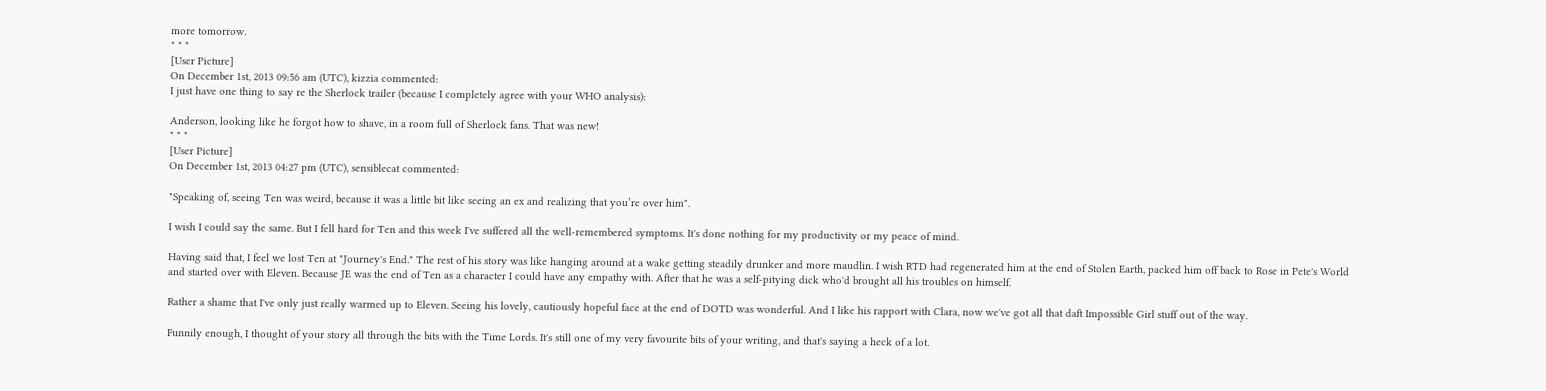more tomorrow.
* * *
[User Picture]
On December 1st, 2013 09:56 am (UTC), kizzia commented:
I just have one thing to say re the Sherlock trailer (because I completely agree with your WHO analysis):

Anderson, looking like he forgot how to shave, in a room full of Sherlock fans. That was new!
* * *
[User Picture]
On December 1st, 2013 04:27 pm (UTC), sensiblecat commented:

"Speaking of, seeing Ten was weird, because it was a little bit like seeing an ex and realizing that you’re over him".

I wish I could say the same. But I fell hard for Ten and this week I've suffered all the well-remembered symptoms. It's done nothing for my productivity or my peace of mind.

Having said that, I feel we lost Ten at "Journey's End." The rest of his story was like hanging around at a wake getting steadily drunker and more maudlin. I wish RTD had regenerated him at the end of Stolen Earth, packed him off back to Rose in Pete's World and started over with Eleven. Because JE was the end of Ten as a character I could have any empathy with. After that he was a self-pitying dick who'd brought all his troubles on himself.

Rather a shame that I've only just really warmed up to Eleven. Seeing his lovely, cautiously hopeful face at the end of DOTD was wonderful. And I like his rapport with Clara, now we've got all that daft Impossible Girl stuff out of the way.

Funnily enough, I thought of your story all through the bits with the Time Lords. It's still one of my very favourite bits of your writing, and that's saying a heck of a lot.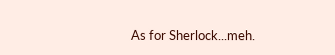As for Sherlock...meh.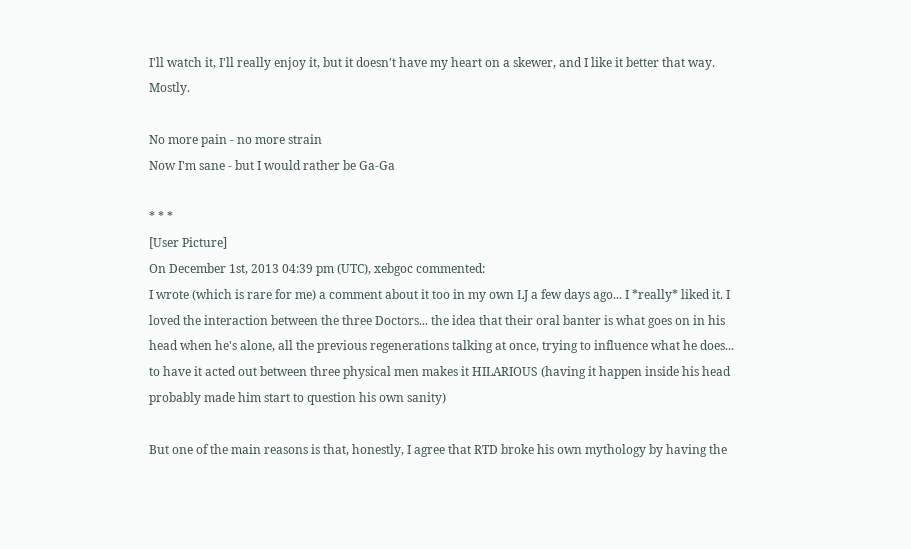I'll watch it, I'll really enjoy it, but it doesn't have my heart on a skewer, and I like it better that way. Mostly.

No more pain - no more strain
Now I'm sane - but I would rather be Ga-Ga

* * *
[User Picture]
On December 1st, 2013 04:39 pm (UTC), xebgoc commented:
I wrote (which is rare for me) a comment about it too in my own LJ a few days ago... I *really* liked it. I loved the interaction between the three Doctors... the idea that their oral banter is what goes on in his head when he's alone, all the previous regenerations talking at once, trying to influence what he does... to have it acted out between three physical men makes it HILARIOUS (having it happen inside his head probably made him start to question his own sanity)

But one of the main reasons is that, honestly, I agree that RTD broke his own mythology by having the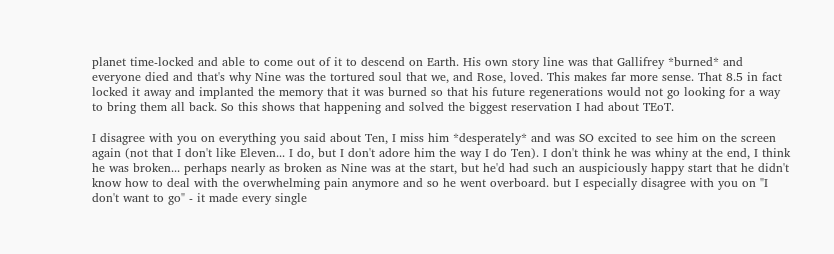planet time-locked and able to come out of it to descend on Earth. His own story line was that Gallifrey *burned* and everyone died and that's why Nine was the tortured soul that we, and Rose, loved. This makes far more sense. That 8.5 in fact locked it away and implanted the memory that it was burned so that his future regenerations would not go looking for a way to bring them all back. So this shows that happening and solved the biggest reservation I had about TEoT.

I disagree with you on everything you said about Ten, I miss him *desperately* and was SO excited to see him on the screen again (not that I don't like Eleven... I do, but I don't adore him the way I do Ten). I don't think he was whiny at the end, I think he was broken... perhaps nearly as broken as Nine was at the start, but he'd had such an auspiciously happy start that he didn't know how to deal with the overwhelming pain anymore and so he went overboard. but I especially disagree with you on "I don't want to go" - it made every single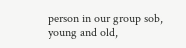person in our group sob, young and old,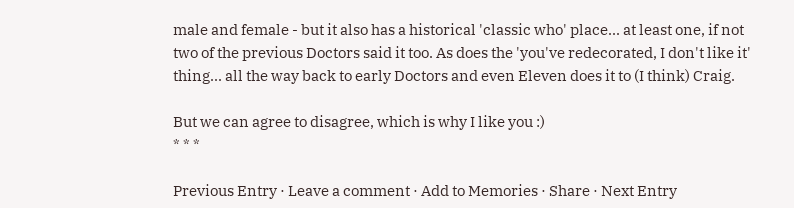male and female - but it also has a historical 'classic who' place... at least one, if not two of the previous Doctors said it too. As does the 'you've redecorated, I don't like it' thing... all the way back to early Doctors and even Eleven does it to (I think) Craig.

But we can agree to disagree, which is why I like you :)
* * *

Previous Entry · Leave a comment · Add to Memories · Share · Next Entry